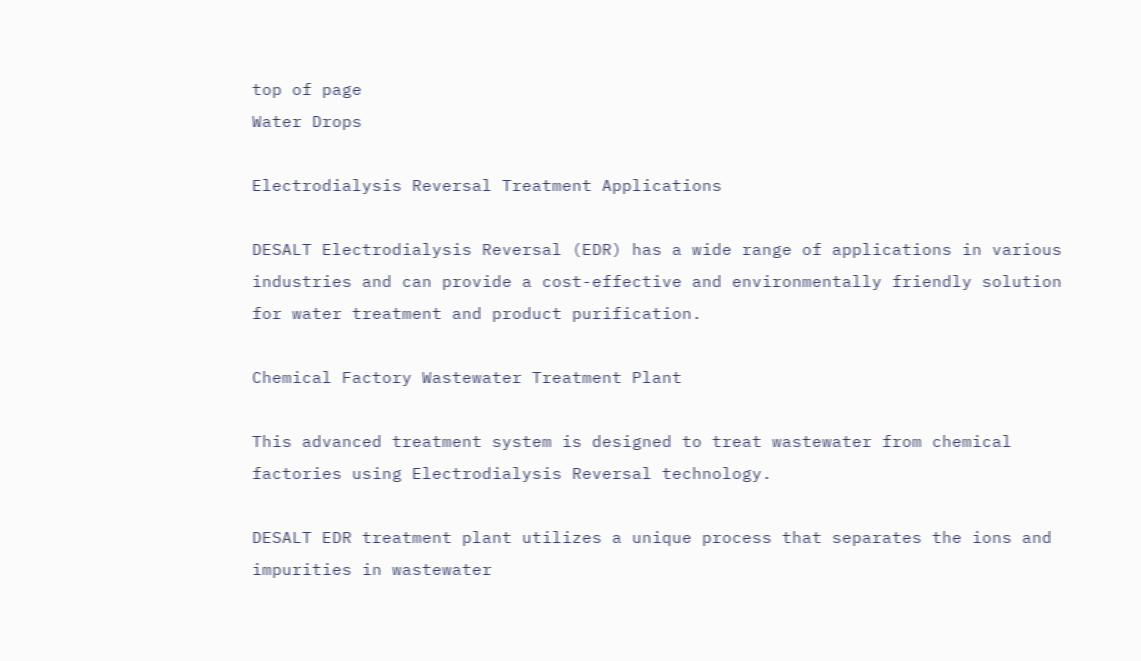top of page
Water Drops

Electrodialysis Reversal Treatment Applications

DESALT Electrodialysis Reversal (EDR) has a wide range of applications in various industries and can provide a cost-effective and environmentally friendly solution for water treatment and product purification.

Chemical Factory Wastewater Treatment Plant

This advanced treatment system is designed to treat wastewater from chemical factories using Electrodialysis Reversal technology.

DESALT EDR treatment plant utilizes a unique process that separates the ions and impurities in wastewater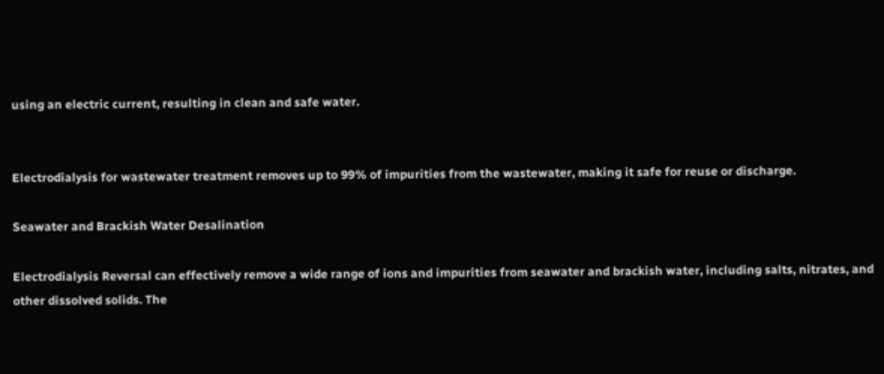using an electric current, resulting in clean and safe water.


Electrodialysis for wastewater treatment removes up to 99% of impurities from the wastewater, making it safe for reuse or discharge.

Seawater and Brackish Water Desalination

Electrodialysis Reversal can effectively remove a wide range of ions and impurities from seawater and brackish water, including salts, nitrates, and other dissolved solids. The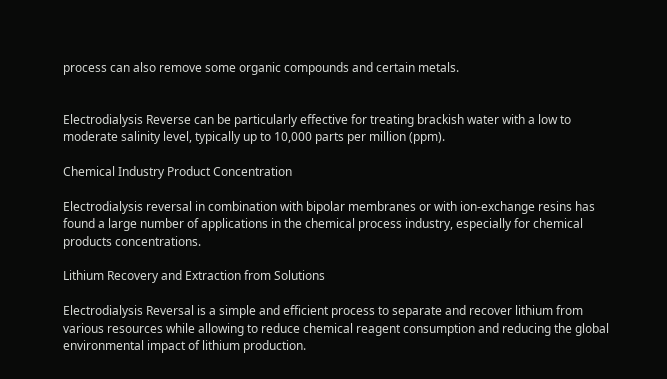process can also remove some organic compounds and certain metals.


Electrodialysis Reverse can be particularly effective for treating brackish water with a low to moderate salinity level, typically up to 10,000 parts per million (ppm).

Chemical Industry Product Concentration

Electrodialysis reversal in combination with bipolar membranes or with ion-exchange resins has found a large number of applications in the chemical process industry, especially for chemical products concentrations.

Lithium Recovery and Extraction from Solutions

Electrodialysis Reversal is a simple and efficient process to separate and recover lithium from various resources while allowing to reduce chemical reagent consumption and reducing the global environmental impact of lithium production.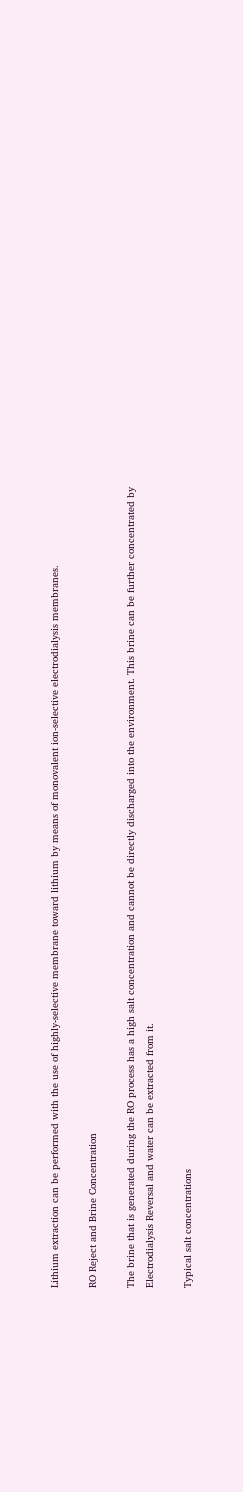Lithium extraction can be performed with the use of highly-selective membrane toward lithium by means of monovalent ion-selective electrodialysis membranes.

RO Reject and Brine Concentration

The brine that is generated during the RO process has a high salt concentration and cannot be directly discharged into the environment. This brine can be further concentrated by Electrodialysis Reversal and water can be extracted from it.

Typical salt concentrations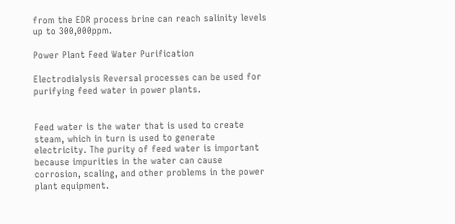from the EDR process brine can reach salinity levels up to 300,000ppm.

Power Plant Feed Water Purification

Electrodialysis Reversal processes can be used for purifying feed water in power plants.


Feed water is the water that is used to create steam, which in turn is used to generate electricity. The purity of feed water is important because impurities in the water can cause corrosion, scaling, and other problems in the power plant equipment.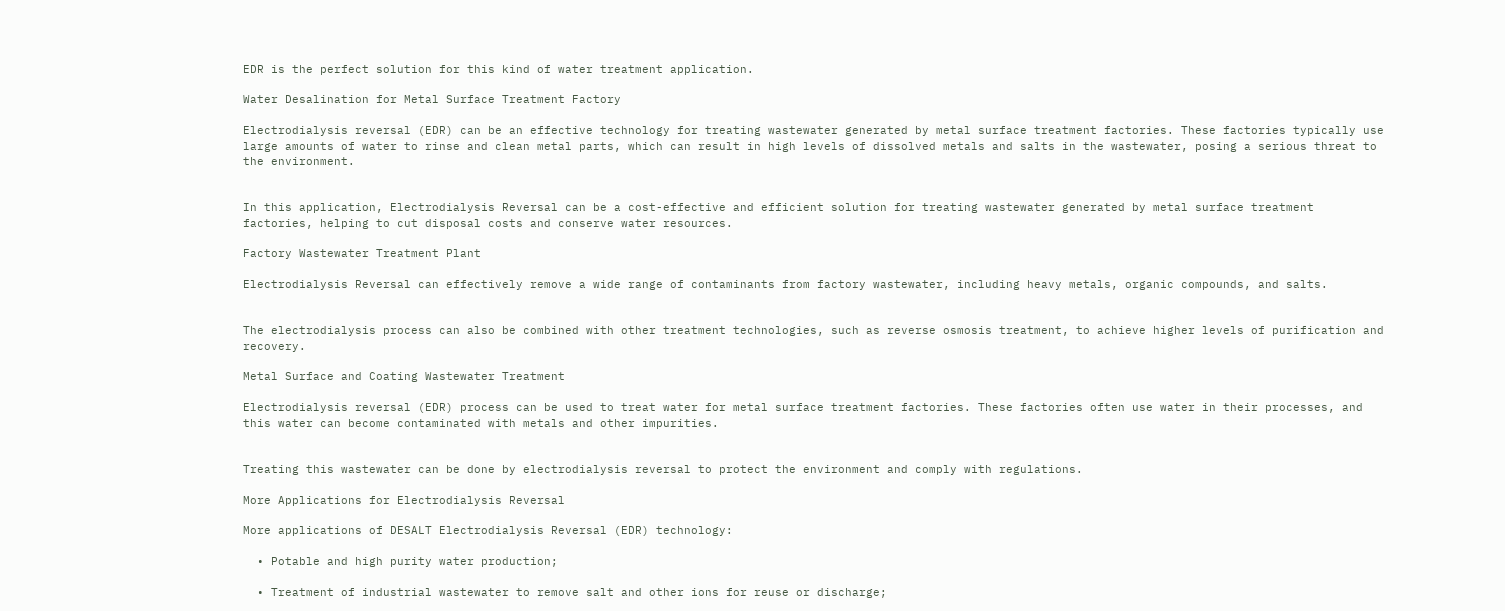EDR is the perfect solution for this kind of water treatment application.

Water Desalination for Metal Surface Treatment Factory

Electrodialysis reversal (EDR) can be an effective technology for treating wastewater generated by metal surface treatment factories. These factories typically use large amounts of water to rinse and clean metal parts, which can result in high levels of dissolved metals and salts in the wastewater, posing a serious threat to the environment.


In this application, Electrodialysis Reversal can be a cost-effective and efficient solution for treating wastewater generated by metal surface treatment factories, helping to cut disposal costs and conserve water resources.

Factory Wastewater Treatment Plant

Electrodialysis Reversal can effectively remove a wide range of contaminants from factory wastewater, including heavy metals, organic compounds, and salts.


The electrodialysis process can also be combined with other treatment technologies, such as reverse osmosis treatment, to achieve higher levels of purification and recovery.

Metal Surface and Coating Wastewater Treatment

Electrodialysis reversal (EDR) process can be used to treat water for metal surface treatment factories. These factories often use water in their processes, and this water can become contaminated with metals and other impurities.


Treating this wastewater can be done by electrodialysis reversal to protect the environment and comply with regulations.

More Applications for Electrodialysis Reversal

More applications of DESALT Electrodialysis Reversal (EDR) technology:

  • Potable and high purity water production;

  • Treatment of industrial wastewater to remove salt and other ions for reuse or discharge;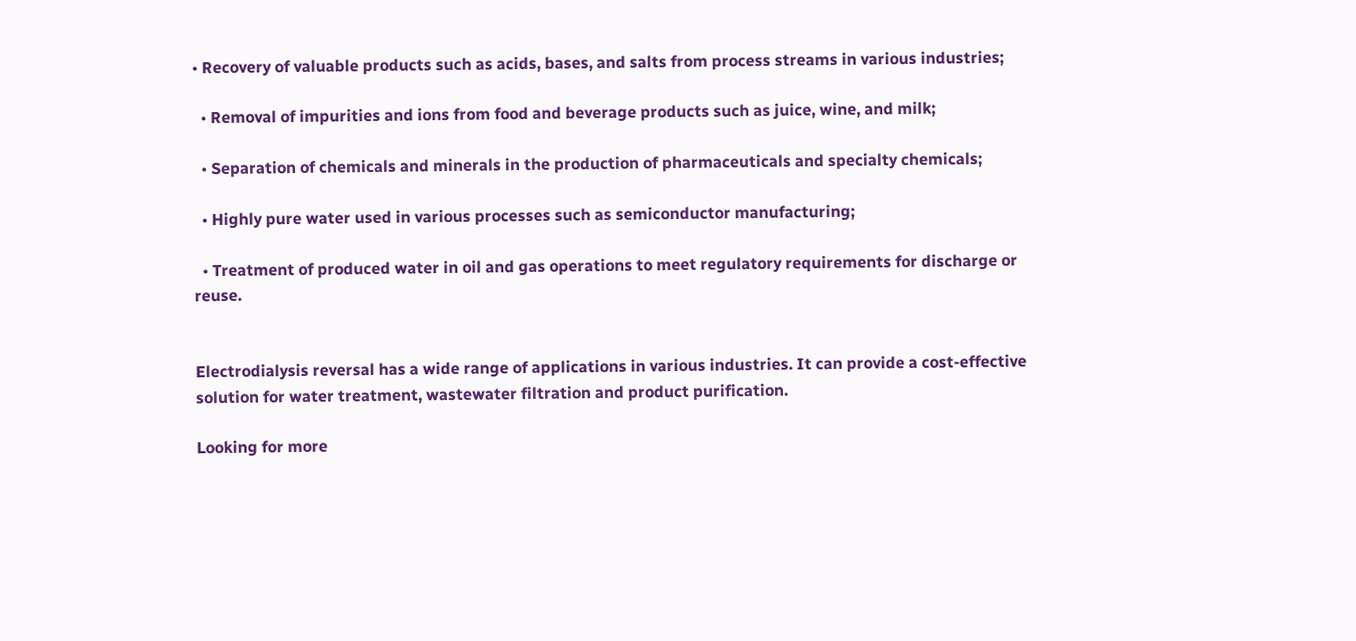• Recovery of valuable products such as acids, bases, and salts from process streams in various industries;

  • Removal of impurities and ions from food and beverage products such as juice, wine, and milk;

  • Separation of chemicals and minerals in the production of pharmaceuticals and specialty chemicals;

  • Highly pure water used in various processes such as semiconductor manufacturing;

  • Treatment of produced water in oil and gas operations to meet regulatory requirements for discharge or reuse.


Electrodialysis reversal has a wide range of applications in various industries. It can provide a cost-effective solution for water treatment, wastewater filtration and product purification.

Looking for more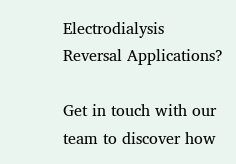Electrodialysis Reversal Applications?

Get in touch with our team to discover how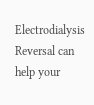Electrodialysis Reversal can help your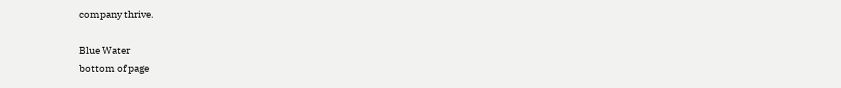company thrive.

Blue Water
bottom of page